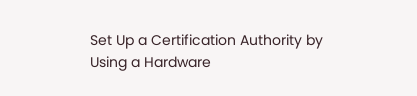Set Up a Certification Authority by Using a Hardware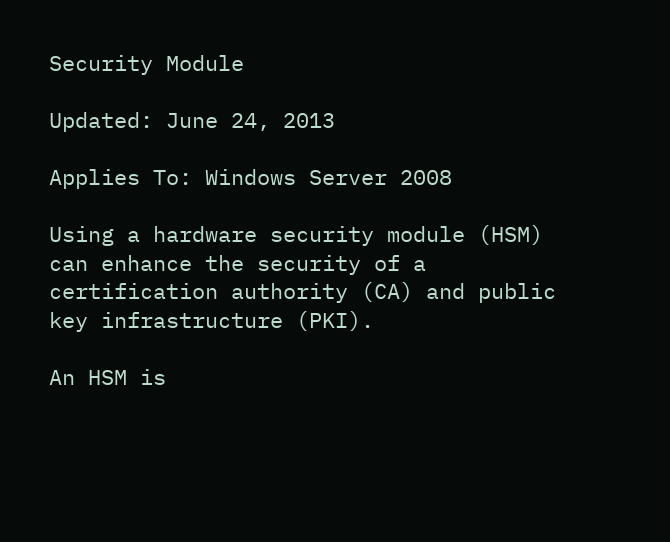Security Module

Updated: June 24, 2013

Applies To: Windows Server 2008

Using a hardware security module (HSM) can enhance the security of a certification authority (CA) and public key infrastructure (PKI).

An HSM is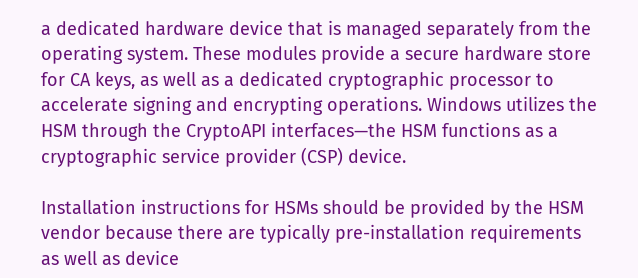a dedicated hardware device that is managed separately from the operating system. These modules provide a secure hardware store for CA keys, as well as a dedicated cryptographic processor to accelerate signing and encrypting operations. Windows utilizes the HSM through the CryptoAPI interfaces—the HSM functions as a cryptographic service provider (CSP) device.

Installation instructions for HSMs should be provided by the HSM vendor because there are typically pre-installation requirements as well as device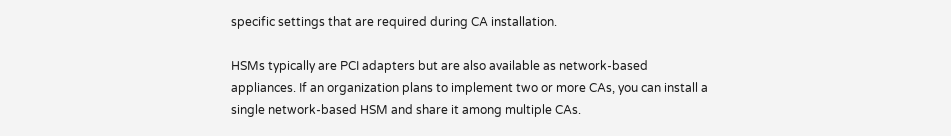specific settings that are required during CA installation.

HSMs typically are PCI adapters but are also available as network-based appliances. If an organization plans to implement two or more CAs, you can install a single network-based HSM and share it among multiple CAs.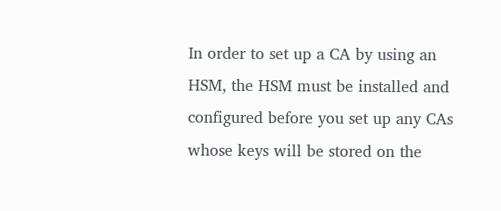In order to set up a CA by using an HSM, the HSM must be installed and configured before you set up any CAs whose keys will be stored on the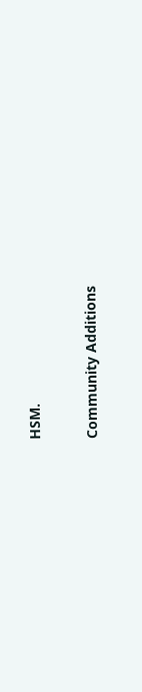HSM.

Community Additions